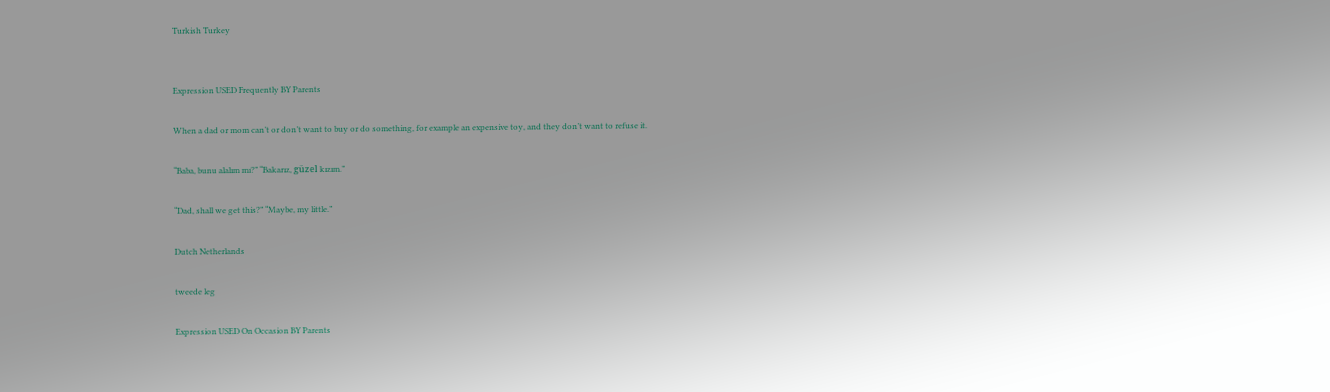Turkish Turkey


Expression USED Frequently BY Parents

When a dad or mom can’t or don’t want to buy or do something, for example an expensive toy, and they don’t want to refuse it.

“Baba, bunu alalım mı?” “Bakarız, güzel kızım.”

“Dad, shall we get this?” “Maybe, my little.”

Dutch Netherlands

tweede leg

Expression USED On Occasion BY Parents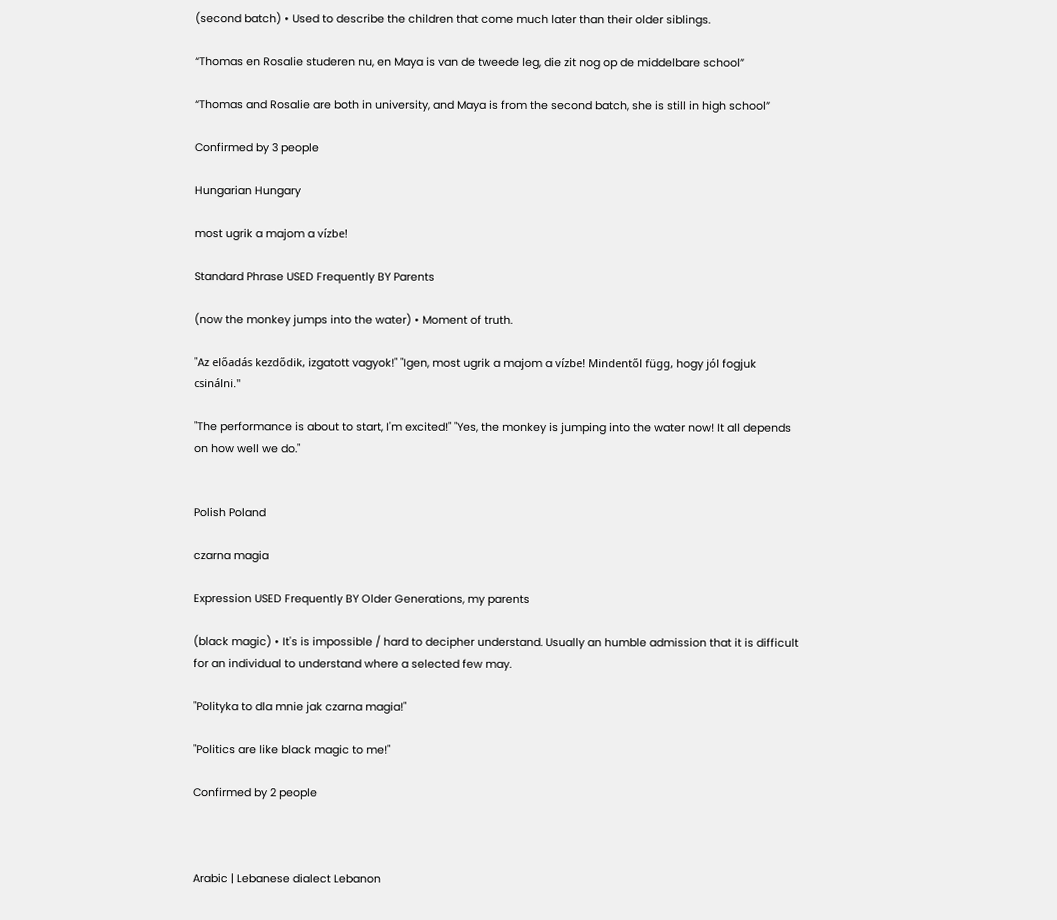(second batch) • Used to describe the children that come much later than their older siblings.

“Thomas en Rosalie studeren nu, en Maya is van de tweede leg, die zit nog op de middelbare school”

“Thomas and Rosalie are both in university, and Maya is from the second batch, she is still in high school”

Confirmed by 3 people

Hungarian Hungary

most ugrik a majom a vízbe!

Standard Phrase USED Frequently BY Parents

(now the monkey jumps into the water) • Moment of truth.

"Az előadás kezdődik, izgatott vagyok!" "Igen, most ugrik a majom a vízbe! Mindentől függ, hogy jól fogjuk csinálni."

"The performance is about to start, I'm excited!" "Yes, the monkey is jumping into the water now! It all depends on how well we do."


Polish Poland

czarna magia

Expression USED Frequently BY Older Generations, my parents

(black magic) • It's is impossible / hard to decipher understand. Usually an humble admission that it is difficult for an individual to understand where a selected few may.

"Polityka to dla mnie jak czarna magia!"

"Politics are like black magic to me!"

Confirmed by 2 people



Arabic | Lebanese dialect Lebanon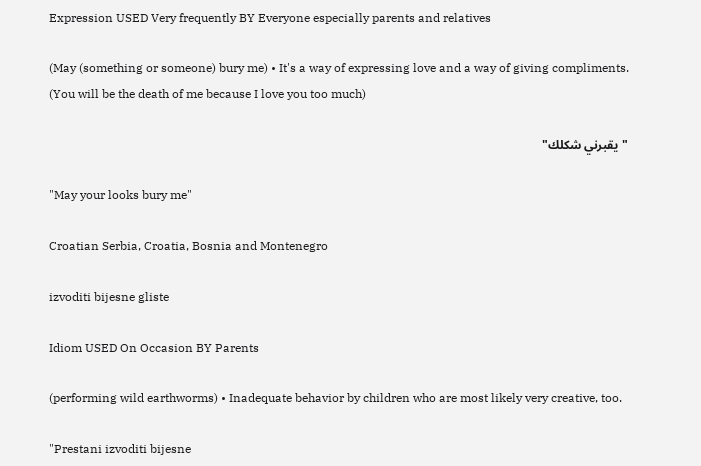Expression USED Very frequently BY Everyone especially parents and relatives

(May (something or someone) bury me) • It's a way of expressing love and a way of giving compliments. (You will be the death of me because I love you too much)

"يقبرني شكلك"

"May your looks bury me"

Croatian Serbia, Croatia, Bosnia and Montenegro

izvoditi bijesne gliste

Idiom USED On Occasion BY Parents

(performing wild earthworms) • Inadequate behavior by children who are most likely very creative, too.

"Prestani izvoditi bijesne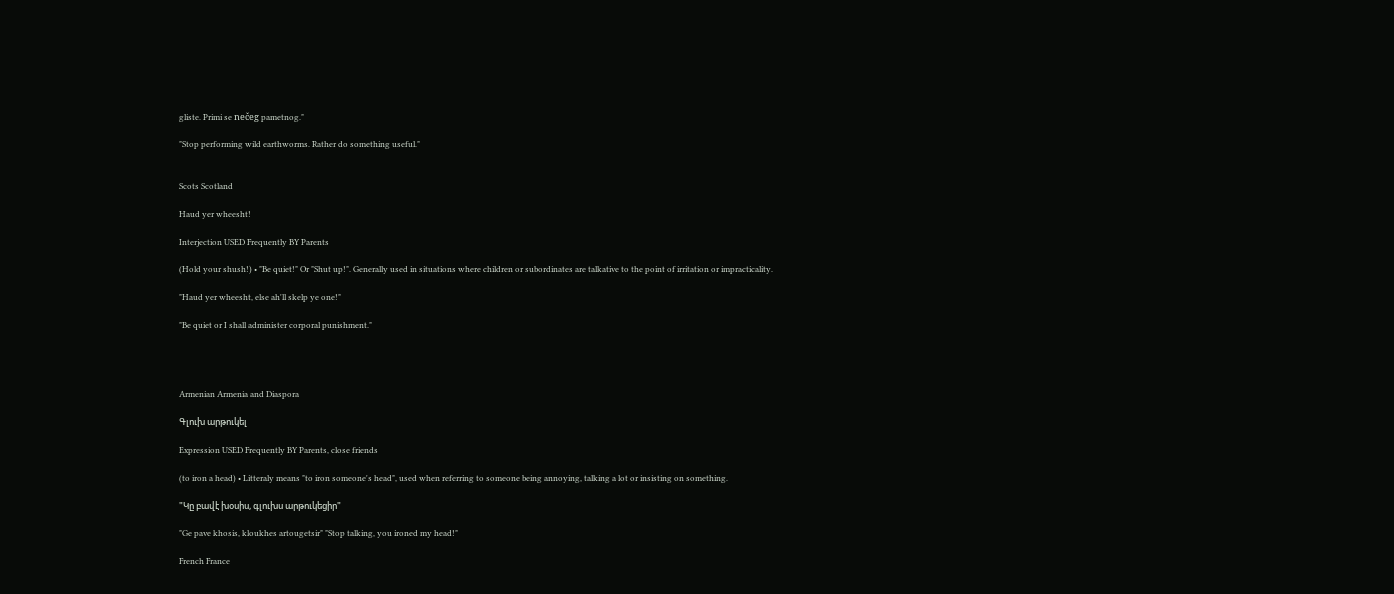gliste. Primi se nečeg pametnog."

"Stop performing wild earthworms. Rather do something useful."


Scots Scotland

Haud yer wheesht!

Interjection USED Frequently BY Parents

(Hold your shush!) • "Be quiet!" Or "Shut up!". Generally used in situations where children or subordinates are talkative to the point of irritation or impracticality.

"Haud yer wheesht, else ah'll skelp ye one!"

"Be quiet or I shall administer corporal punishment."




Armenian Armenia and Diaspora

Գլուխ արթուկել

Expression USED Frequently BY Parents, close friends

(to iron a head) • Litteraly means "to iron someone's head", used when referring to someone being annoying, talking a lot or insisting on something.

"Կը բավէ խօսիս, գլուխս արթուկեցիր"

"Ge pave khosis, kloukhes artougetsir" "Stop talking, you ironed my head!"

French France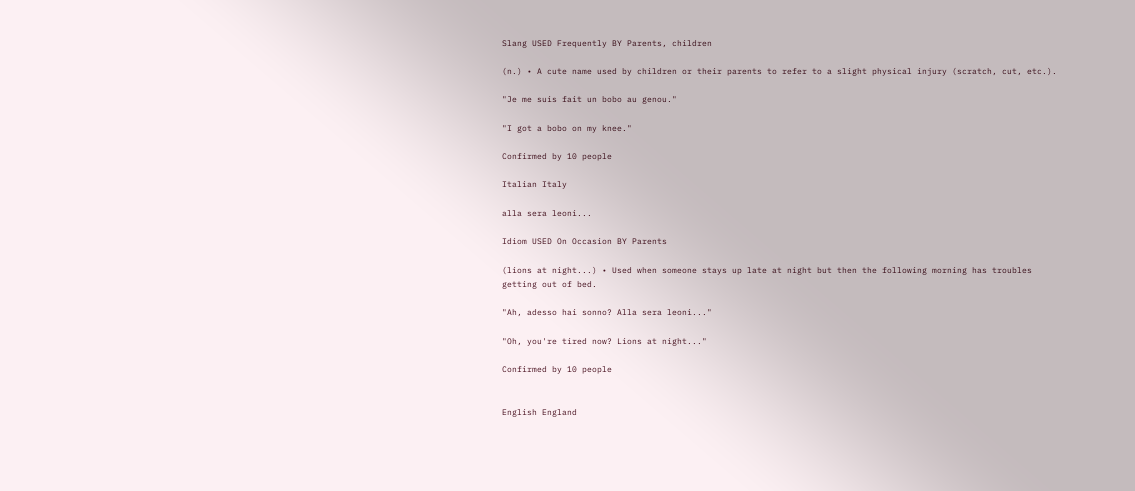Slang USED Frequently BY Parents, children

(n.) • A cute name used by children or their parents to refer to a slight physical injury (scratch, cut, etc.).

"Je me suis fait un bobo au genou."

"I got a bobo on my knee."

Confirmed by 10 people

Italian Italy

alla sera leoni...

Idiom USED On Occasion BY Parents

(lions at night...) • Used when someone stays up late at night but then the following morning has troubles getting out of bed.

"Ah, adesso hai sonno? Alla sera leoni..."

"Oh, you're tired now? Lions at night..."

Confirmed by 10 people


English England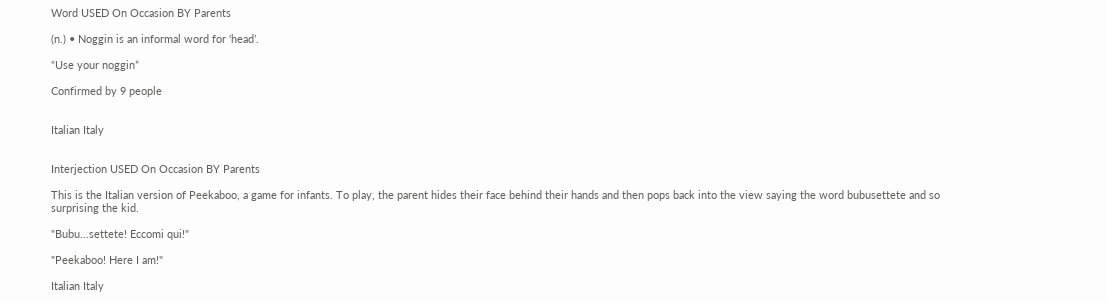Word USED On Occasion BY Parents

(n.) • Noggin is an informal word for ‘head’.

“Use your noggin”

Confirmed by 9 people


Italian Italy


Interjection USED On Occasion BY Parents

This is the Italian version of Peekaboo, a game for infants. To play, the parent hides their face behind their hands and then pops back into the view saying the word bubusettete and so surprising the kid.

"Bubu...settete! Eccomi qui!"

"Peekaboo! Here I am!"

Italian Italy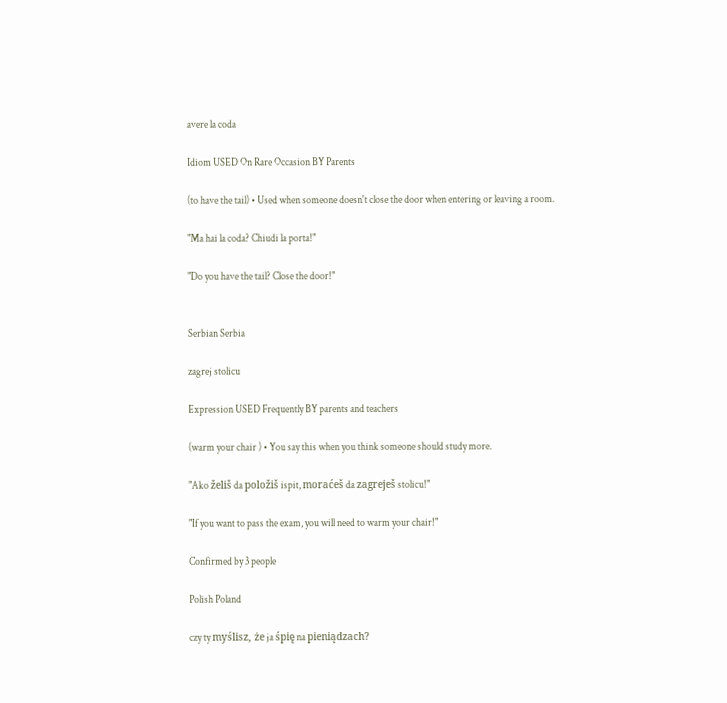avere la coda

Idiom USED On Rare Occasion BY Parents

(to have the tail) • Used when someone doesn't close the door when entering or leaving a room.

"Ma hai la coda? Chiudi la porta!"

"Do you have the tail? Close the door!"


Serbian Serbia

zagrej stolicu

Expression USED Frequently BY parents and teachers

(warm your chair ) • You say this when you think someone should study more.

"Ako želiš da položiš ispit, moraćeš da zagreješ stolicu!"

"If you want to pass the exam, you will need to warm your chair!"

Confirmed by 3 people

Polish Poland

czy ty myślisz, że ja śpię na pieniądzach?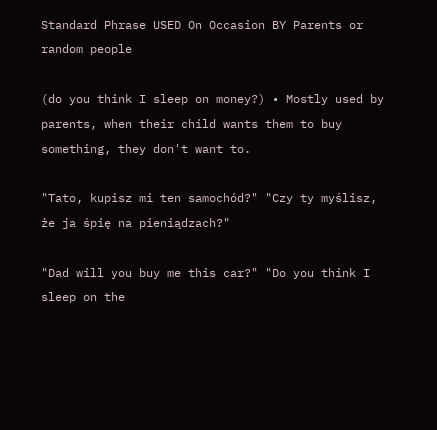Standard Phrase USED On Occasion BY Parents or random people

(do you think I sleep on money?) • Mostly used by parents, when their child wants them to buy something, they don't want to.

"Tato, kupisz mi ten samochód?" "Czy ty myślisz, że ja śpię na pieniądzach?"

"Dad will you buy me this car?" "Do you think I sleep on the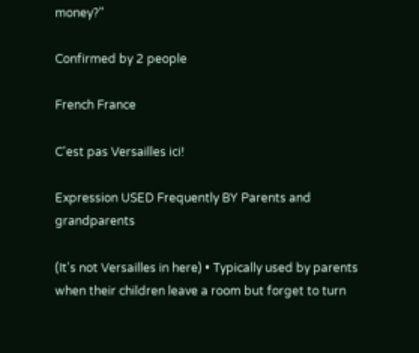money?"

Confirmed by 2 people

French France

C'est pas Versailles ici!

Expression USED Frequently BY Parents and grandparents

(It's not Versailles in here) • Typically used by parents when their children leave a room but forget to turn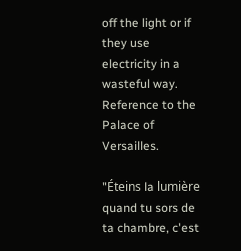off the light or if they use electricity in a wasteful way. Reference to the Palace of Versailles.

"Éteins la lumière quand tu sors de ta chambre, c'est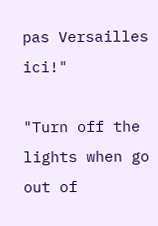pas Versailles ici!"

"Turn off the lights when go out of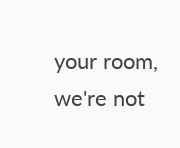your room, we're not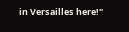in Versailles here!"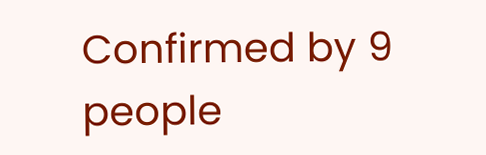Confirmed by 9 people